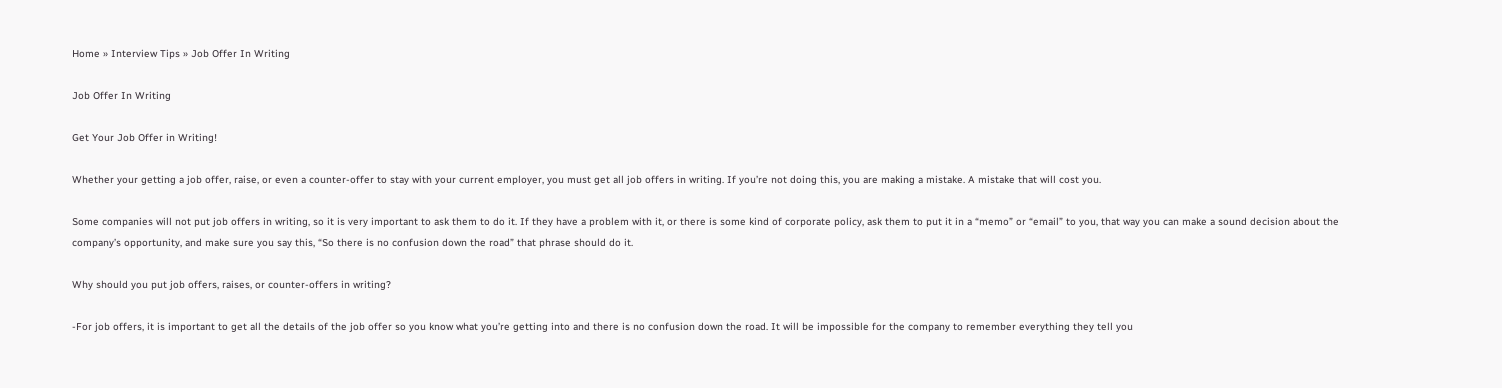Home » Interview Tips » Job Offer In Writing

Job Offer In Writing

Get Your Job Offer in Writing!

Whether your getting a job offer, raise, or even a counter-offer to stay with your current employer, you must get all job offers in writing. If you’re not doing this, you are making a mistake. A mistake that will cost you.

Some companies will not put job offers in writing, so it is very important to ask them to do it. If they have a problem with it, or there is some kind of corporate policy, ask them to put it in a “memo” or “email” to you, that way you can make a sound decision about the company’s opportunity, and make sure you say this, “So there is no confusion down the road” that phrase should do it.

Why should you put job offers, raises, or counter-offers in writing?

-For job offers, it is important to get all the details of the job offer so you know what you’re getting into and there is no confusion down the road. It will be impossible for the company to remember everything they tell you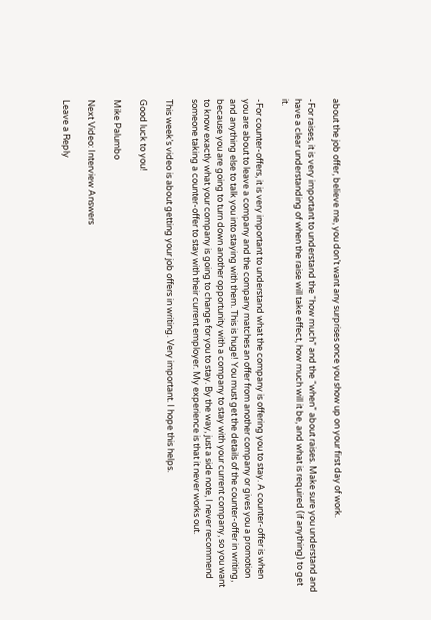about the job offer, believe me, you don’t want any surprises once you show up on your first day of work.

-For raises, it is very important to understand the “how much” and the “when” about raises. Make sure you understand and have a clear understanding of when the raise will take effect, how much will it be, and what is required (if anything) to get it.

-For counter-offers, it is very important to understand what the company is offering you to stay. A counter-offer is when you are about to leave a company and the company matches an offer from another company or gives you a promotion and anything else to talk you into staying with them. This is huge! You must get the details of the counter-offer in writing, because you are going to turn down another opportunity with a company to stay with your current company, so you want to know exactly what your company is going to change for you to stay. By the way, just a side note, I never recommend someone taking a counter-offer to stay with their current employer. My experience is that it never works out.

This week’s video is about getting your job offers in writing. Very important. I hope this helps.

Good luck to you!

Mike Palumbo

Next Video: Interview Answers

Leave a Reply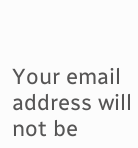Your email address will not be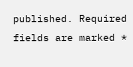published. Required fields are marked *